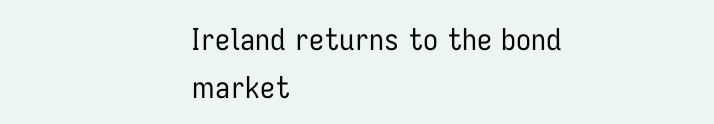Ireland returns to the bond market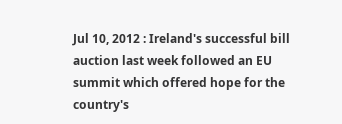Jul 10, 2012 : Ireland's successful bill auction last week followed an EU summit which offered hope for the country's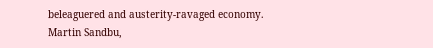beleaguered and austerity-ravaged economy. Martin Sandbu,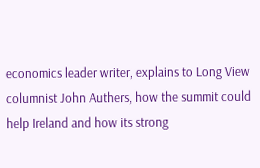economics leader writer, explains to Long View columnist John Authers, how the summit could help Ireland and how its strong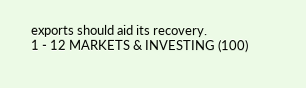exports should aid its recovery.
1 - 12 MARKETS & INVESTING (100)